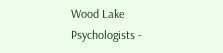Wood Lake Psychologists -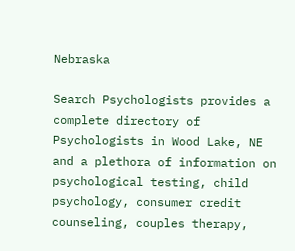Nebraska

Search Psychologists provides a complete directory of Psychologists in Wood Lake, NE and a plethora of information on psychological testing, child psychology, consumer credit counseling, couples therapy,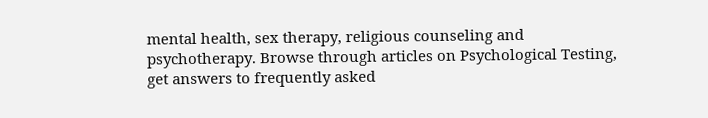mental health, sex therapy, religious counseling and psychotherapy. Browse through articles on Psychological Testing, get answers to frequently asked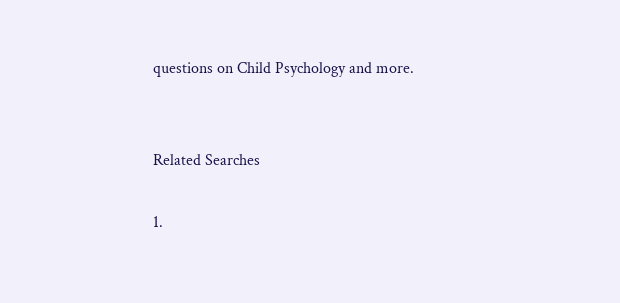questions on Child Psychology and more.


Related Searches

1.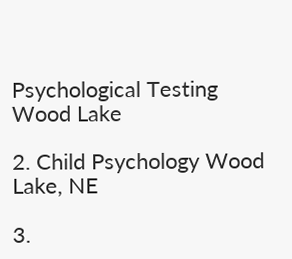Psychological Testing Wood Lake

2. Child Psychology Wood Lake, NE

3.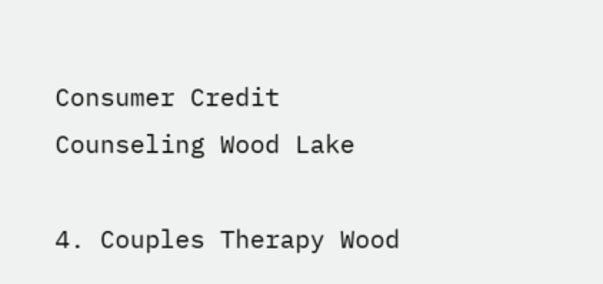Consumer Credit Counseling Wood Lake

4. Couples Therapy Wood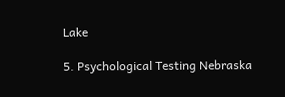Lake

5. Psychological Testing Nebraska